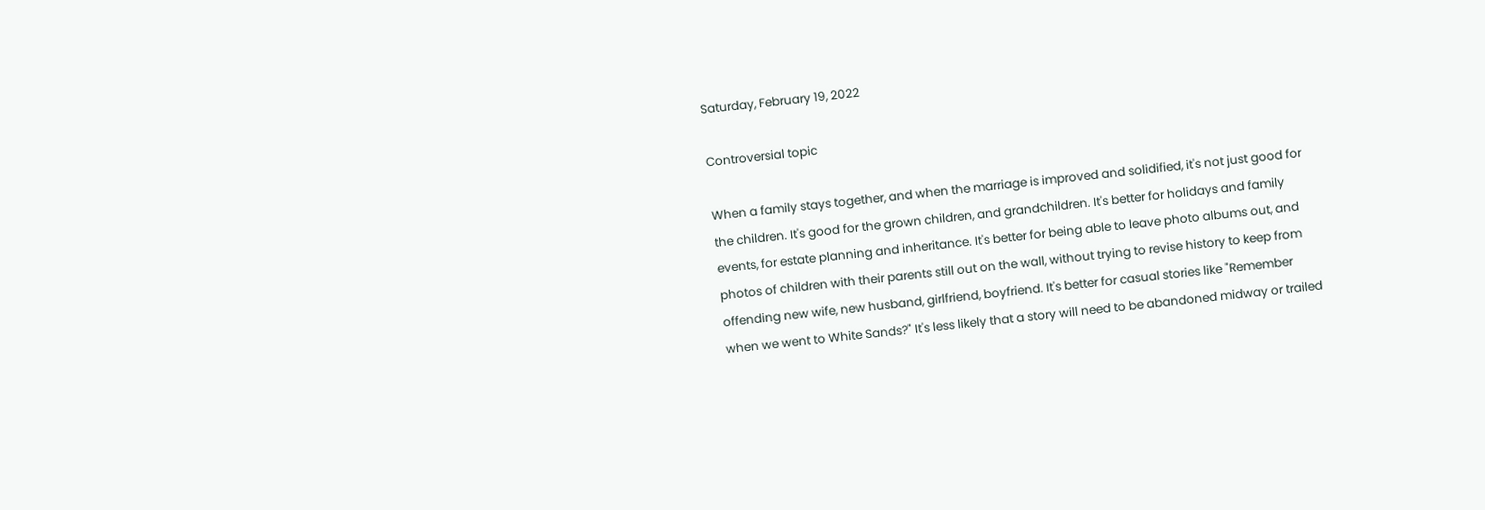Saturday, February 19, 2022

Controversial topic

When a family stays together, and when the marriage is improved and solidified, it's not just good for the children. It's good for the grown children, and grandchildren. It's better for holidays and family events, for estate planning and inheritance. It's better for being able to leave photo albums out, and photos of children with their parents still out on the wall, without trying to revise history to keep from offending new wife, new husband, girlfriend, boyfriend. It's better for casual stories like "Remember when we went to White Sands?" It's less likely that a story will need to be abandoned midway or trailed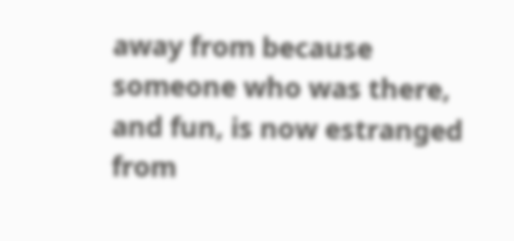away from because someone who was there, and fun, is now estranged from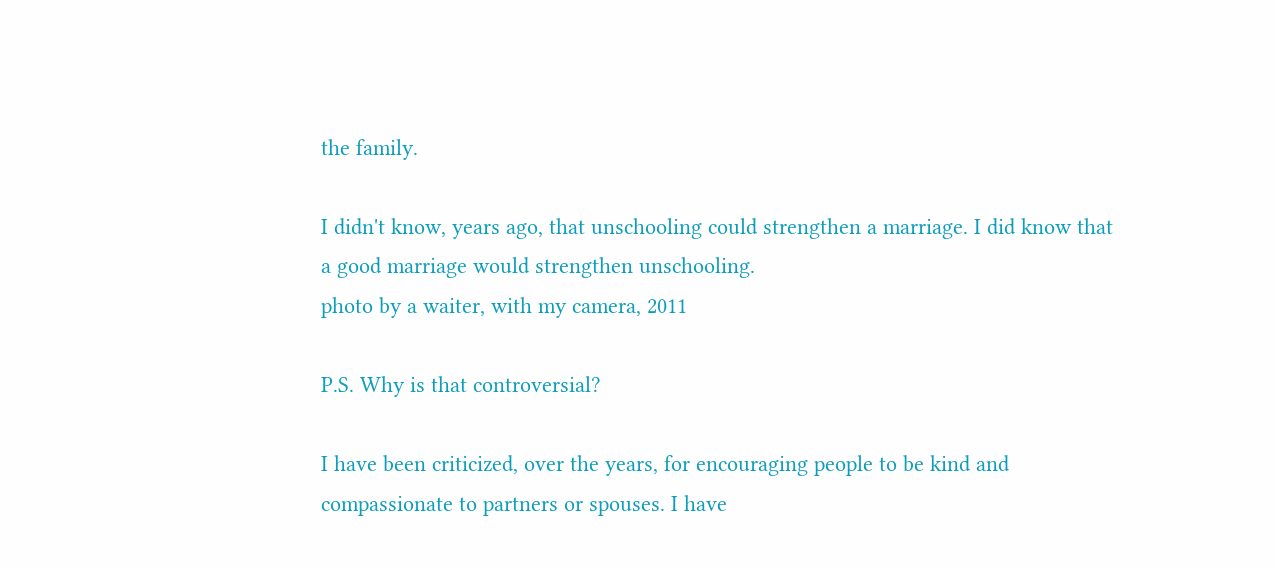the family.

I didn't know, years ago, that unschooling could strengthen a marriage. I did know that a good marriage would strengthen unschooling.
photo by a waiter, with my camera, 2011

P.S. Why is that controversial?

I have been criticized, over the years, for encouraging people to be kind and compassionate to partners or spouses. I have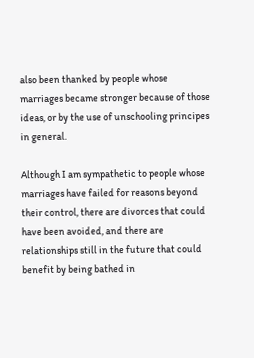also been thanked by people whose marriages became stronger because of those ideas, or by the use of unschooling principes in general.

Although I am sympathetic to people whose marriages have failed for reasons beyond their control, there are divorces that could have been avoided, and there are relationships still in the future that could benefit by being bathed in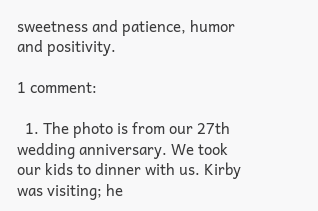sweetness and patience, humor and positivity.

1 comment:

  1. The photo is from our 27th wedding anniversary. We took our kids to dinner with us. Kirby was visiting; he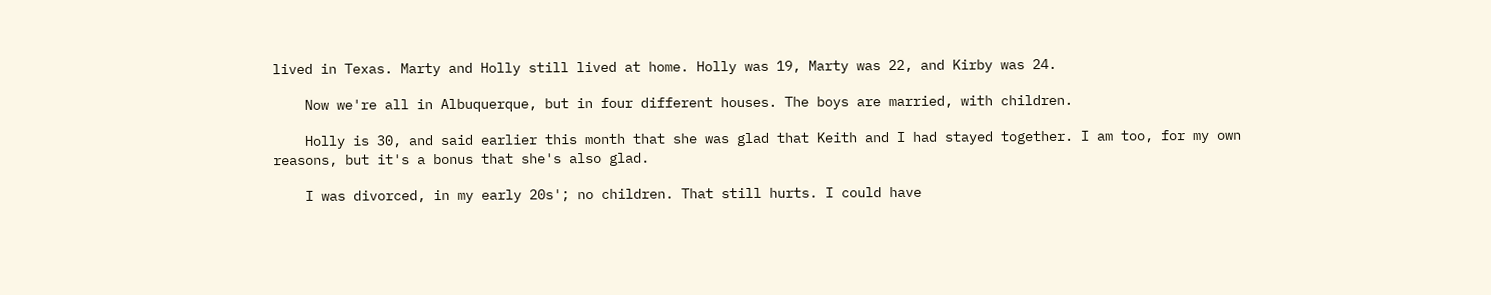lived in Texas. Marty and Holly still lived at home. Holly was 19, Marty was 22, and Kirby was 24.

    Now we're all in Albuquerque, but in four different houses. The boys are married, with children.

    Holly is 30, and said earlier this month that she was glad that Keith and I had stayed together. I am too, for my own reasons, but it's a bonus that she's also glad.

    I was divorced, in my early 20s'; no children. That still hurts. I could have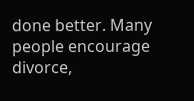done better. Many people encourage divorce,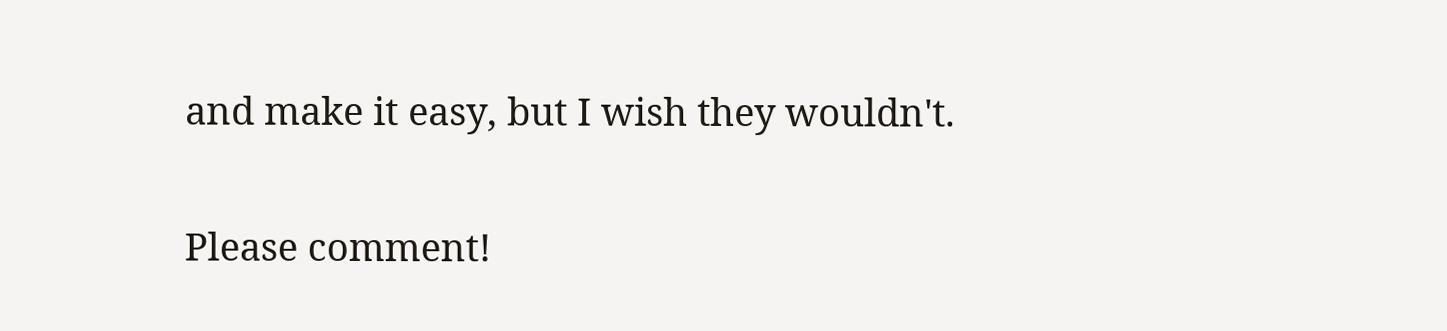and make it easy, but I wish they wouldn't.


Please comment!